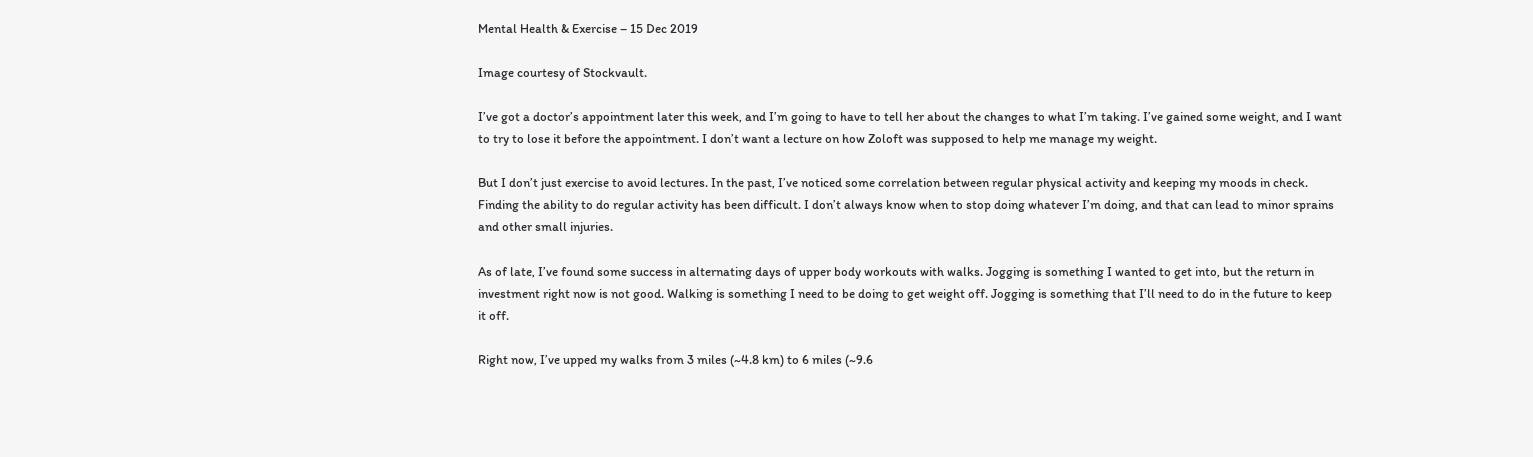Mental Health & Exercise – 15 Dec 2019

Image courtesy of Stockvault.

I’ve got a doctor’s appointment later this week, and I’m going to have to tell her about the changes to what I’m taking. I’ve gained some weight, and I want to try to lose it before the appointment. I don’t want a lecture on how Zoloft was supposed to help me manage my weight.

But I don’t just exercise to avoid lectures. In the past, I’ve noticed some correlation between regular physical activity and keeping my moods in check. Finding the ability to do regular activity has been difficult. I don’t always know when to stop doing whatever I’m doing, and that can lead to minor sprains and other small injuries.

As of late, I’ve found some success in alternating days of upper body workouts with walks. Jogging is something I wanted to get into, but the return in investment right now is not good. Walking is something I need to be doing to get weight off. Jogging is something that I’ll need to do in the future to keep it off.

Right now, I’ve upped my walks from 3 miles (~4.8 km) to 6 miles (~9.6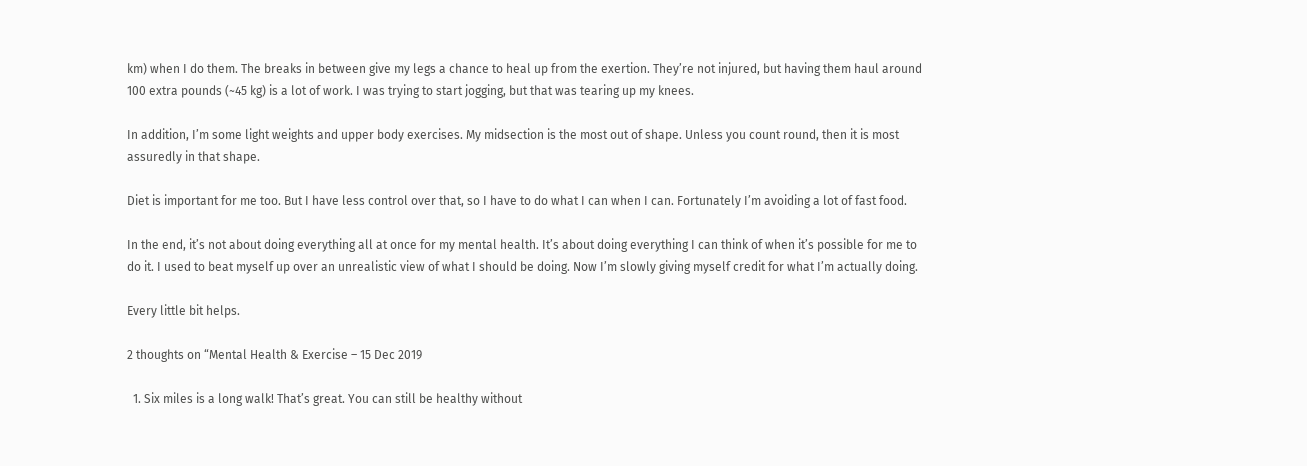km) when I do them. The breaks in between give my legs a chance to heal up from the exertion. They’re not injured, but having them haul around 100 extra pounds (~45 kg) is a lot of work. I was trying to start jogging, but that was tearing up my knees.

In addition, I’m some light weights and upper body exercises. My midsection is the most out of shape. Unless you count round, then it is most assuredly in that shape.

Diet is important for me too. But I have less control over that, so I have to do what I can when I can. Fortunately I’m avoiding a lot of fast food.

In the end, it’s not about doing everything all at once for my mental health. It’s about doing everything I can think of when it’s possible for me to do it. I used to beat myself up over an unrealistic view of what I should be doing. Now I’m slowly giving myself credit for what I’m actually doing.

Every little bit helps.

2 thoughts on “Mental Health & Exercise – 15 Dec 2019

  1. Six miles is a long walk! That’s great. You can still be healthy without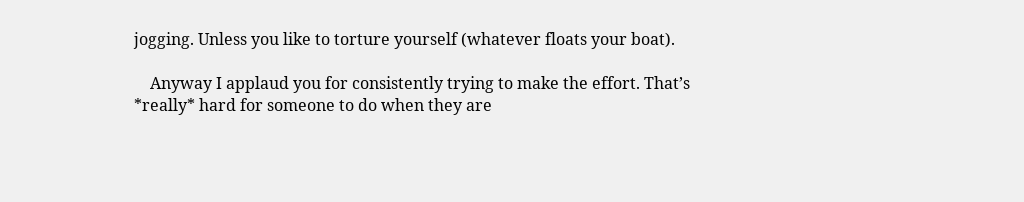jogging. Unless you like to torture yourself (whatever floats your boat).

    Anyway I applaud you for consistently trying to make the effort. That’s *really* hard for someone to do when they are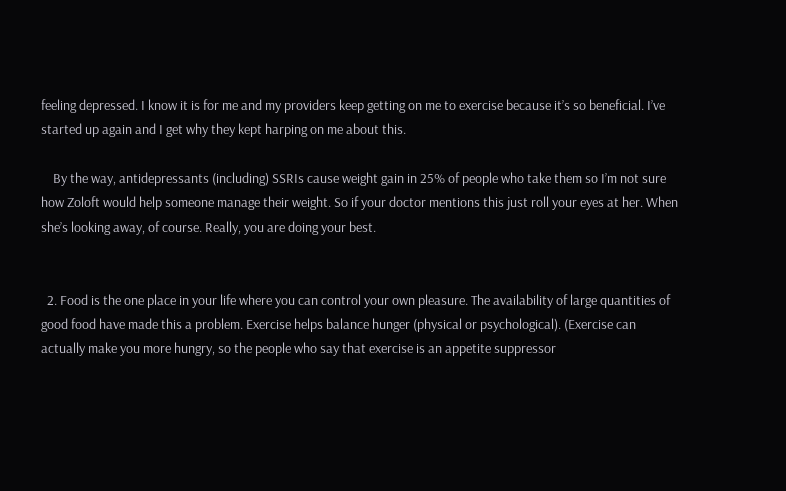feeling depressed. I know it is for me and my providers keep getting on me to exercise because it’s so beneficial. I’ve started up again and I get why they kept harping on me about this.

    By the way, antidepressants (including) SSRIs cause weight gain in 25% of people who take them so I’m not sure how Zoloft would help someone manage their weight. So if your doctor mentions this just roll your eyes at her. When she’s looking away, of course. Really, you are doing your best.


  2. Food is the one place in your life where you can control your own pleasure. The availability of large quantities of good food have made this a problem. Exercise helps balance hunger (physical or psychological). (Exercise can actually make you more hungry, so the people who say that exercise is an appetite suppressor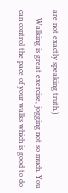are not exactly speaking truth.)
    Walking is great exercise, jogging not so much. You can control the pace of your walks which is good to do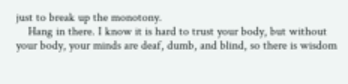just to break up the monotony.
    Hang in there. I know it is hard to trust your body, but without your body, your minds are deaf, dumb, and blind, so there is wisdom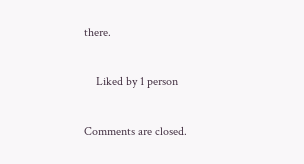there.

    Liked by 1 person

Comments are closed.